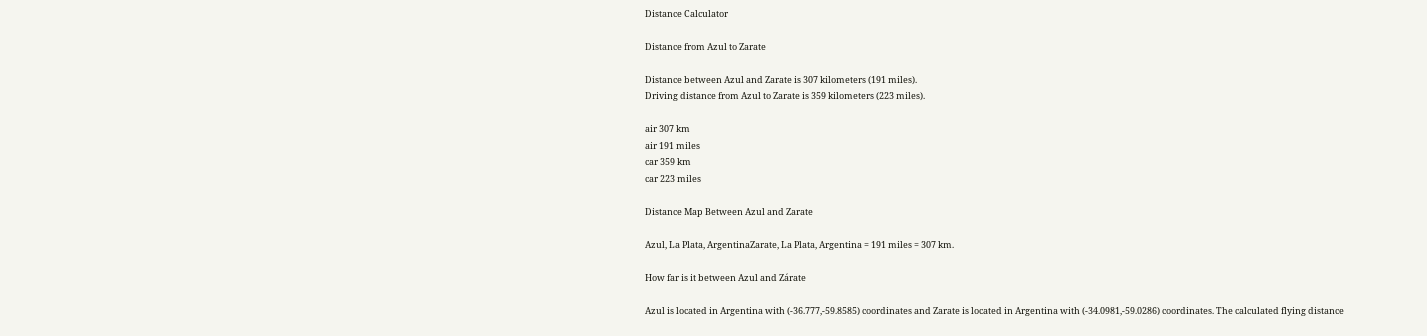Distance Calculator

Distance from Azul to Zarate

Distance between Azul and Zarate is 307 kilometers (191 miles).
Driving distance from Azul to Zarate is 359 kilometers (223 miles).

air 307 km
air 191 miles
car 359 km
car 223 miles

Distance Map Between Azul and Zarate

Azul, La Plata, ArgentinaZarate, La Plata, Argentina = 191 miles = 307 km.

How far is it between Azul and Zárate

Azul is located in Argentina with (-36.777,-59.8585) coordinates and Zarate is located in Argentina with (-34.0981,-59.0286) coordinates. The calculated flying distance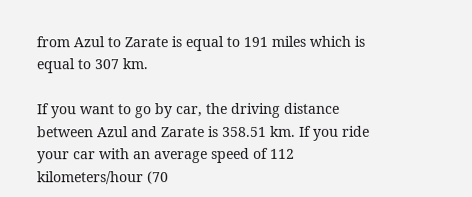from Azul to Zarate is equal to 191 miles which is equal to 307 km.

If you want to go by car, the driving distance between Azul and Zarate is 358.51 km. If you ride your car with an average speed of 112 kilometers/hour (70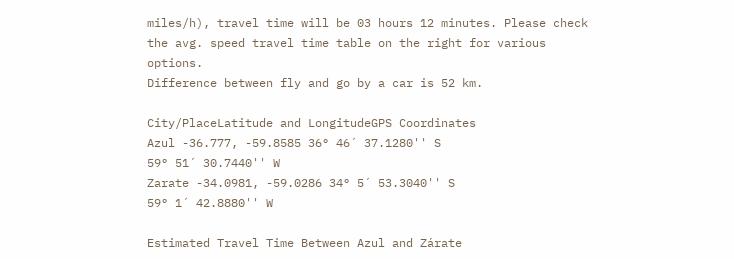miles/h), travel time will be 03 hours 12 minutes. Please check the avg. speed travel time table on the right for various options.
Difference between fly and go by a car is 52 km.

City/PlaceLatitude and LongitudeGPS Coordinates
Azul -36.777, -59.8585 36° 46´ 37.1280'' S
59° 51´ 30.7440'' W
Zarate -34.0981, -59.0286 34° 5´ 53.3040'' S
59° 1´ 42.8880'' W

Estimated Travel Time Between Azul and Zárate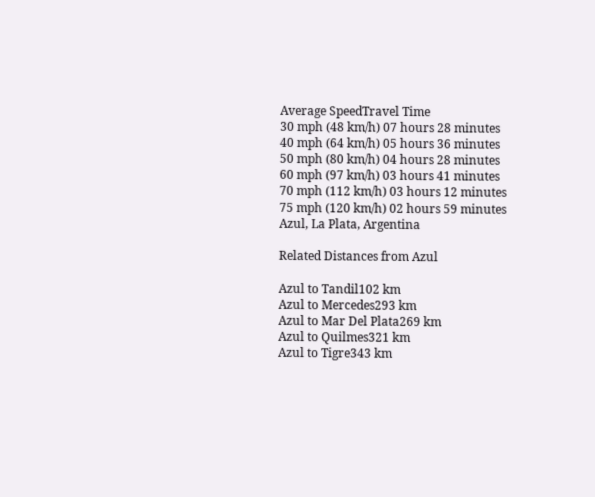Average SpeedTravel Time
30 mph (48 km/h) 07 hours 28 minutes
40 mph (64 km/h) 05 hours 36 minutes
50 mph (80 km/h) 04 hours 28 minutes
60 mph (97 km/h) 03 hours 41 minutes
70 mph (112 km/h) 03 hours 12 minutes
75 mph (120 km/h) 02 hours 59 minutes
Azul, La Plata, Argentina

Related Distances from Azul

Azul to Tandil102 km
Azul to Mercedes293 km
Azul to Mar Del Plata269 km
Azul to Quilmes321 km
Azul to Tigre343 km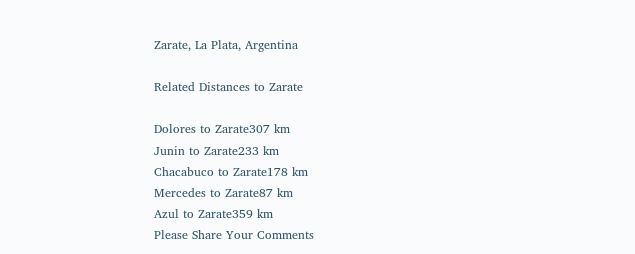Zarate, La Plata, Argentina

Related Distances to Zarate

Dolores to Zarate307 km
Junin to Zarate233 km
Chacabuco to Zarate178 km
Mercedes to Zarate87 km
Azul to Zarate359 km
Please Share Your Comments